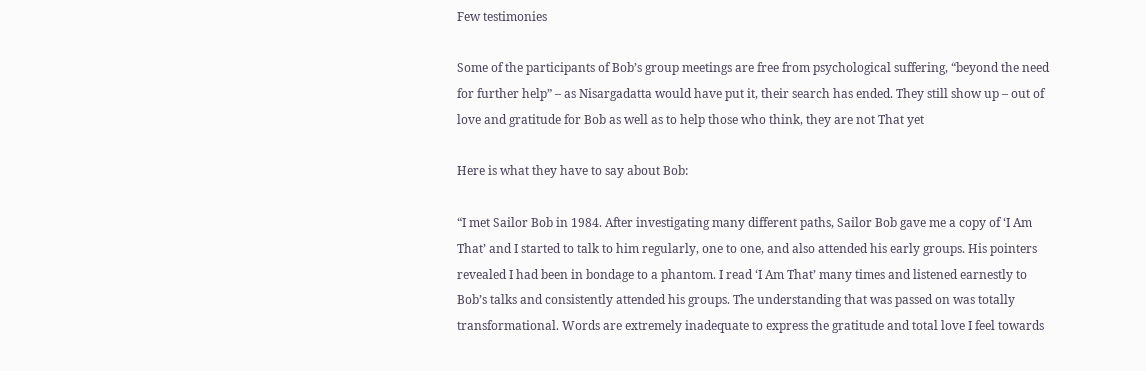Few testimonies

Some of the participants of Bob’s group meetings are free from psychological suffering, “beyond the need for further help” – as Nisargadatta would have put it, their search has ended. They still show up – out of love and gratitude for Bob as well as to help those who think, they are not That yet

Here is what they have to say about Bob:

“I met Sailor Bob in 1984. After investigating many different paths, Sailor Bob gave me a copy of ‘I Am That’ and I started to talk to him regularly, one to one, and also attended his early groups. His pointers revealed I had been in bondage to a phantom. I read ‘I Am That’ many times and listened earnestly to Bob’s talks and consistently attended his groups. The understanding that was passed on was totally transformational. Words are extremely inadequate to express the gratitude and total love I feel towards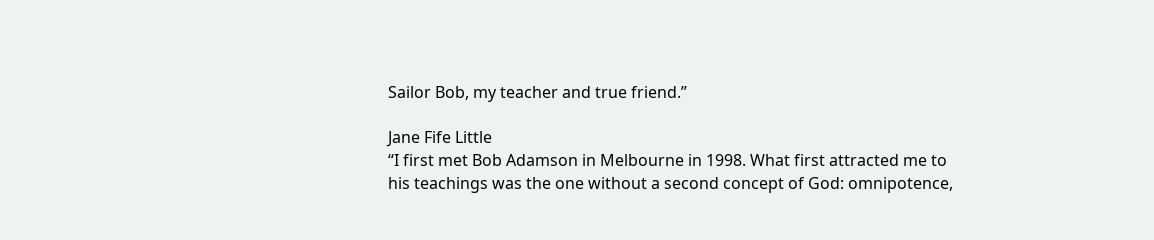Sailor Bob, my teacher and true friend.”

Jane Fife Little
“I first met Bob Adamson in Melbourne in 1998. What first attracted me to his teachings was the one without a second concept of God: omnipotence,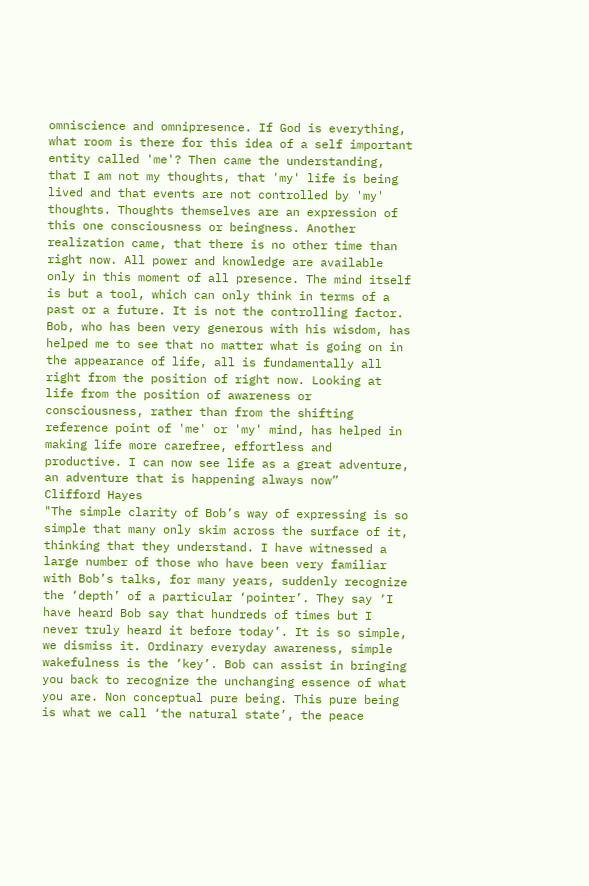omniscience and omnipresence. If God is everything, what room is there for this idea of a self important entity called 'me'? Then came the understanding, that I am not my thoughts, that 'my' life is being lived and that events are not controlled by 'my' thoughts. Thoughts themselves are an expression of this one consciousness or beingness. Another realization came, that there is no other time than right now. All power and knowledge are available only in this moment of all presence. The mind itself is but a tool, which can only think in terms of a past or a future. It is not the controlling factor. Bob, who has been very generous with his wisdom, has helped me to see that no matter what is going on in the appearance of life, all is fundamentally all right from the position of right now. Looking at life from the position of awareness or consciousness, rather than from the shifting reference point of 'me' or 'my' mind, has helped in making life more carefree, effortless and productive. I can now see life as a great adventure, an adventure that is happening always now”
Clifford Hayes
"The simple clarity of Bob’s way of expressing is so simple that many only skim across the surface of it, thinking that they understand. I have witnessed a large number of those who have been very familiar with Bob’s talks, for many years, suddenly recognize the ‘depth’ of a particular ‘pointer’. They say ‘I have heard Bob say that hundreds of times but I never truly heard it before today’. It is so simple, we dismiss it. Ordinary everyday awareness, simple wakefulness is the ‘key’. Bob can assist in bringing you back to recognize the unchanging essence of what you are. Non conceptual pure being. This pure being is what we call ‘the natural state’, the peace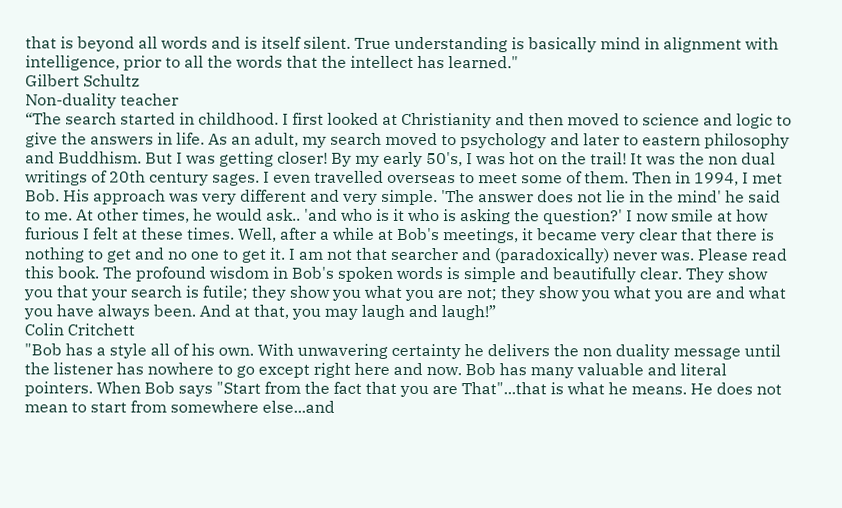that is beyond all words and is itself silent. True understanding is basically mind in alignment with intelligence, prior to all the words that the intellect has learned."
Gilbert Schultz
Non-duality teacher
“The search started in childhood. I first looked at Christianity and then moved to science and logic to give the answers in life. As an adult, my search moved to psychology and later to eastern philosophy and Buddhism. But I was getting closer! By my early 50's, I was hot on the trail! It was the non dual writings of 20th century sages. I even travelled overseas to meet some of them. Then in 1994, I met Bob. His approach was very different and very simple. 'The answer does not lie in the mind' he said to me. At other times, he would ask.. 'and who is it who is asking the question?' I now smile at how furious I felt at these times. Well, after a while at Bob's meetings, it became very clear that there is nothing to get and no one to get it. I am not that searcher and (paradoxically) never was. Please read this book. The profound wisdom in Bob's spoken words is simple and beautifully clear. They show you that your search is futile; they show you what you are not; they show you what you are and what you have always been. And at that, you may laugh and laugh!”
Colin Critchett
"Bob has a style all of his own. With unwavering certainty he delivers the non duality message until the listener has nowhere to go except right here and now. Bob has many valuable and literal pointers. When Bob says "Start from the fact that you are That"...that is what he means. He does not mean to start from somewhere else...and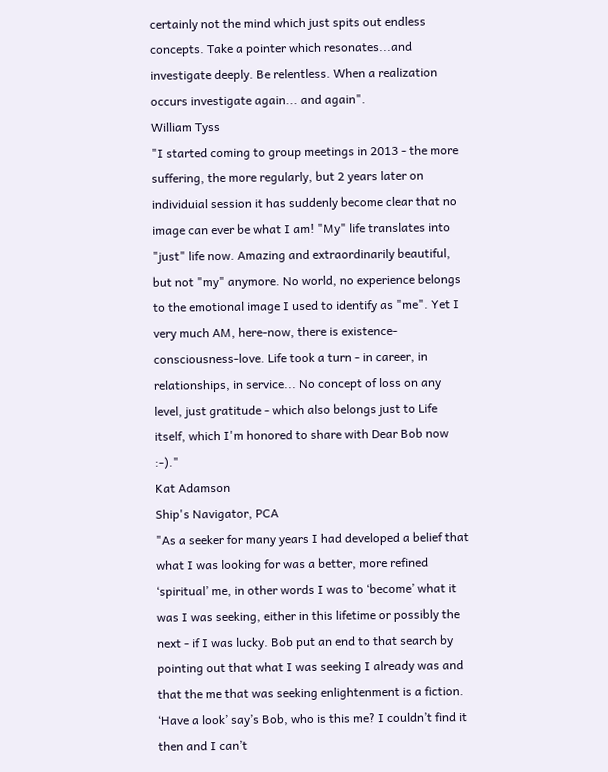certainly not the mind which just spits out endless concepts. Take a pointer which resonates...and investigate deeply. Be relentless. When a realization occurs investigate again... and again".
William Tyss
"I started coming to group meetings in 2013 - the more suffering, the more regularly, but 2 years later on individuial session it has suddenly become clear that no image can ever be what I am! "My" life translates into "just" life now. Amazing and extraordinarily beautiful, but not "my" anymore. No world, no experience belongs to the emotional image I used to identify as "me". Yet I very much AM, here-now, there is existence-consciousness-love. Life took a turn - in career, in relationships, in service... No concept of loss on any level, just gratitude - which also belongs just to Life itself, which I'm honored to share with Dear Bob now :-)."
Kat Adamson
Ship's Navigator, PCA
"As a seeker for many years I had developed a belief that what I was looking for was a better, more refined ‘spiritual’ me, in other words I was to ‘become’ what it was I was seeking, either in this lifetime or possibly the next - if I was lucky. Bob put an end to that search by pointing out that what I was seeking I already was and that the me that was seeking enlightenment is a fiction. ‘Have a look’ say’s Bob, who is this me? I couldn’t find it then and I can’t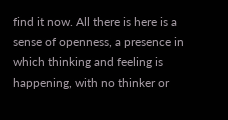find it now. All there is here is a sense of openness, a presence in which thinking and feeling is happening, with no thinker or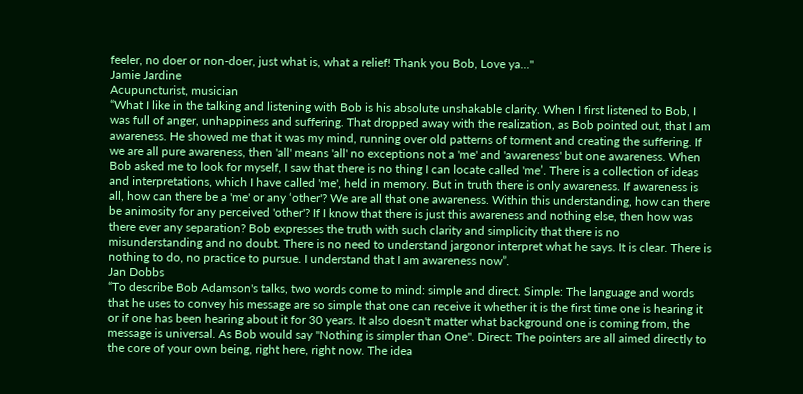feeler, no doer or non-doer, just what is, what a relief! Thank you Bob, Love ya..."
Jamie Jardine
Acupuncturist, musician
“What I like in the talking and listening with Bob is his absolute unshakable clarity. When I first listened to Bob, I was full of anger, unhappiness and suffering. That dropped away with the realization, as Bob pointed out, that I am awareness. He showed me that it was my mind, running over old patterns of torment and creating the suffering. If we are all pure awareness, then 'all' means 'all' no exceptions not a 'me' and 'awareness' but one awareness. When Bob asked me to look for myself, I saw that there is no thing I can locate called 'me’. There is a collection of ideas and interpretations, which I have called 'me', held in memory. But in truth there is only awareness. If awareness is all, how can there be a 'me' or any ‘other'? We are all that one awareness. Within this understanding, how can there be animosity for any perceived 'other'? If I know that there is just this awareness and nothing else, then how was there ever any separation? Bob expresses the truth with such clarity and simplicity that there is no misunderstanding and no doubt. There is no need to understand jargonor interpret what he says. It is clear. There is nothing to do, no practice to pursue. I understand that I am awareness now”.
Jan Dobbs
“To describe Bob Adamson's talks, two words come to mind: simple and direct. Simple: The language and words that he uses to convey his message are so simple that one can receive it whether it is the first time one is hearing it or if one has been hearing about it for 30 years. It also doesn't matter what background one is coming from, the message is universal. As Bob would say "Nothing is simpler than One". Direct: The pointers are all aimed directly to the core of your own being, right here, right now. The idea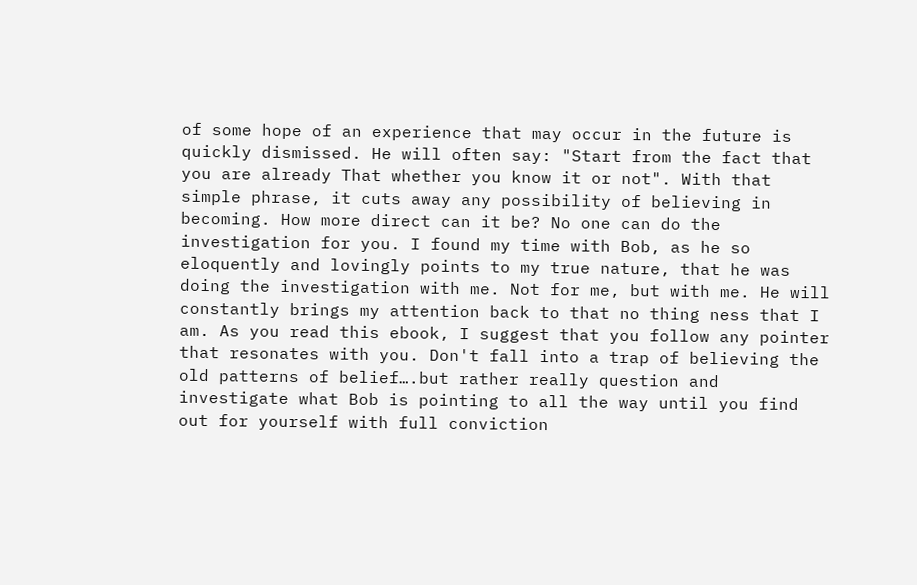of some hope of an experience that may occur in the future is quickly dismissed. He will often say: "Start from the fact that you are already That whether you know it or not". With that simple phrase, it cuts away any possibility of believing in becoming. How more direct can it be? No one can do the investigation for you. I found my time with Bob, as he so eloquently and lovingly points to my true nature, that he was doing the investigation with me. Not for me, but with me. He will constantly brings my attention back to that no thing ness that I am. As you read this ebook, I suggest that you follow any pointer that resonates with you. Don't fall into a trap of believing the old patterns of belief….but rather really question and investigate what Bob is pointing to all the way until you find out for yourself with full conviction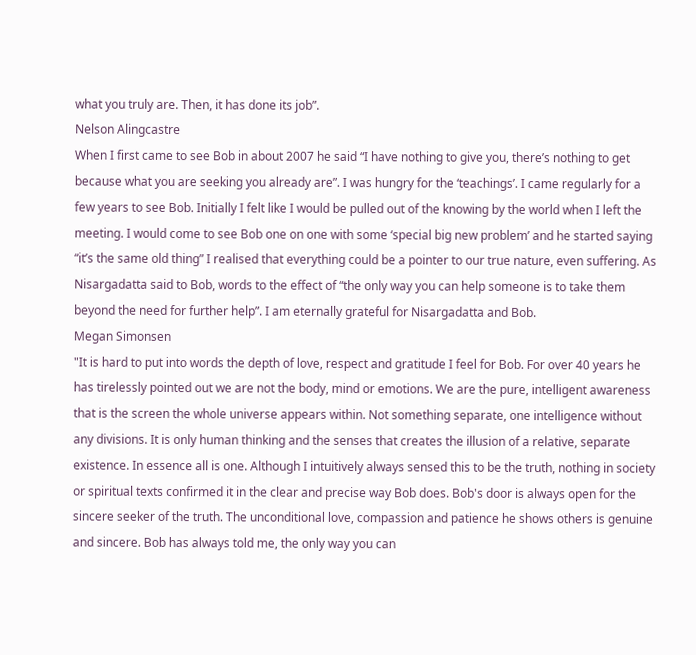what you truly are. Then, it has done its job”.
Nelson Alingcastre
When I first came to see Bob in about 2007 he said “I have nothing to give you, there’s nothing to get because what you are seeking you already are”. I was hungry for the ‘teachings’. I came regularly for a few years to see Bob. Initially I felt like I would be pulled out of the knowing by the world when I left the meeting. I would come to see Bob one on one with some ‘special big new problem’ and he started saying “it’s the same old thing” I realised that everything could be a pointer to our true nature, even suffering. As Nisargadatta said to Bob, words to the effect of “the only way you can help someone is to take them beyond the need for further help”. I am eternally grateful for Nisargadatta and Bob.
Megan Simonsen
"It is hard to put into words the depth of love, respect and gratitude I feel for Bob. For over 40 years he has tirelessly pointed out we are not the body, mind or emotions. We are the pure, intelligent awareness that is the screen the whole universe appears within. Not something separate, one intelligence without any divisions. It is only human thinking and the senses that creates the illusion of a relative, separate existence. In essence all is one. Although I intuitively always sensed this to be the truth, nothing in society or spiritual texts confirmed it in the clear and precise way Bob does. Bob's door is always open for the sincere seeker of the truth. The unconditional love, compassion and patience he shows others is genuine and sincere. Bob has always told me, the only way you can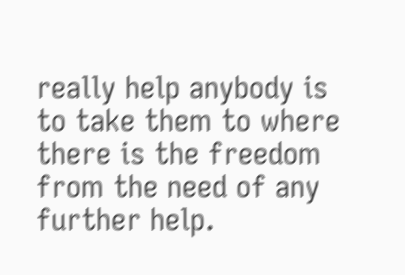really help anybody is to take them to where there is the freedom from the need of any further help.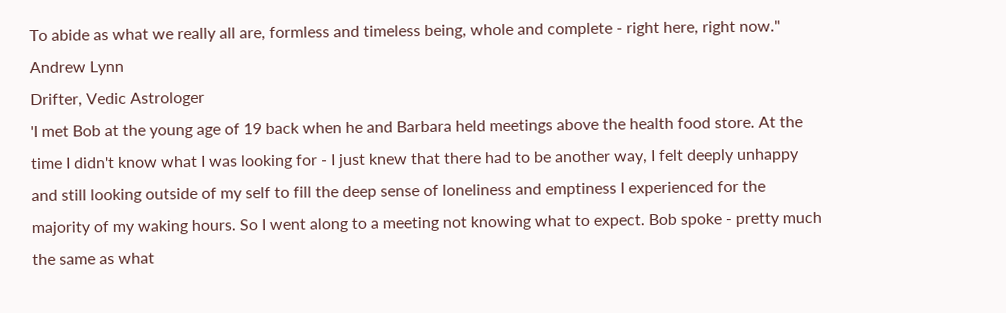To abide as what we really all are, formless and timeless being, whole and complete - right here, right now."
Andrew Lynn
Drifter, Vedic Astrologer
'I met Bob at the young age of 19 back when he and Barbara held meetings above the health food store. At the time I didn't know what I was looking for - I just knew that there had to be another way, I felt deeply unhappy and still looking outside of my self to fill the deep sense of loneliness and emptiness I experienced for the majority of my waking hours. So I went along to a meeting not knowing what to expect. Bob spoke - pretty much the same as what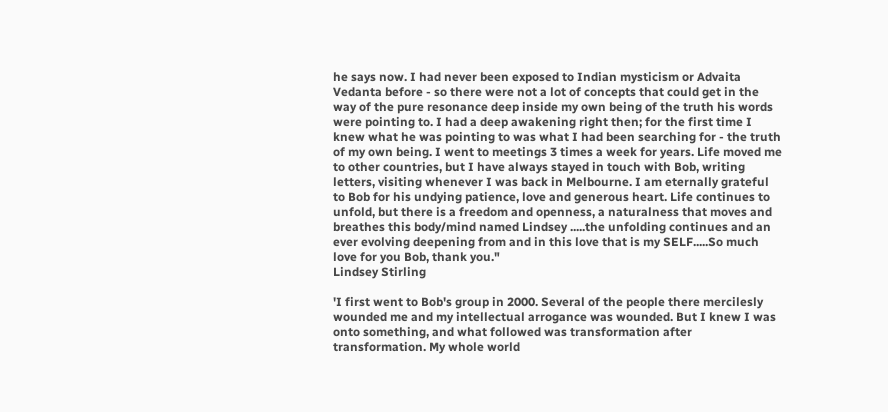he says now. I had never been exposed to Indian mysticism or Advaita Vedanta before - so there were not a lot of concepts that could get in the way of the pure resonance deep inside my own being of the truth his words were pointing to. I had a deep awakening right then; for the first time I knew what he was pointing to was what I had been searching for - the truth of my own being. I went to meetings 3 times a week for years. Life moved me to other countries, but I have always stayed in touch with Bob, writing letters, visiting whenever I was back in Melbourne. I am eternally grateful to Bob for his undying patience, love and generous heart. Life continues to unfold, but there is a freedom and openness, a naturalness that moves and breathes this body/mind named Lindsey .....the unfolding continues and an ever evolving deepening from and in this love that is my SELF.....So much love for you Bob, thank you."
Lindsey Stirling

'I first went to Bob's group in 2000. Several of the people there mercilesly wounded me and my intellectual arrogance was wounded. But I knew I was onto something, and what followed was transformation after transformation. My whole world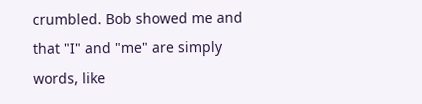crumbled. Bob showed me and that "I" and "me" are simply words, like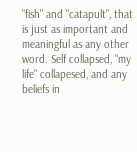"fish" and "catapult", that is just as important and meaningful as any other word. Self collapsed, "my life" collapesed, and any beliefs in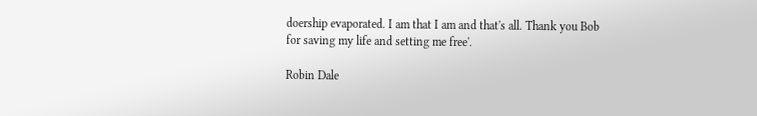doership evaporated. I am that I am and that's all. Thank you Bob for saving my life and setting me free'.

Robin Dale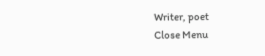Writer, poet
Close Menu